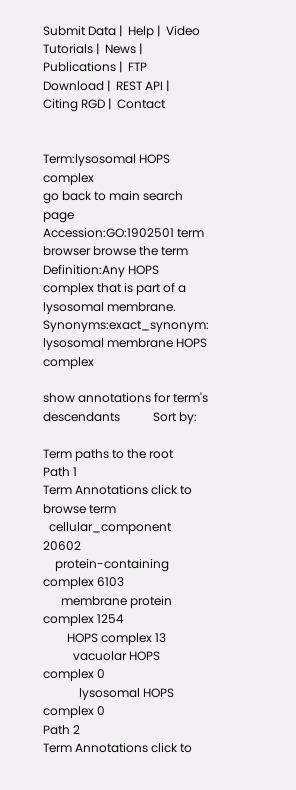Submit Data |  Help |  Video Tutorials |  News |  Publications |  FTP Download |  REST API |  Citing RGD |  Contact


Term:lysosomal HOPS complex
go back to main search page
Accession:GO:1902501 term browser browse the term
Definition:Any HOPS complex that is part of a lysosomal membrane.
Synonyms:exact_synonym: lysosomal membrane HOPS complex

show annotations for term's descendants           Sort by:

Term paths to the root
Path 1
Term Annotations click to browse term
  cellular_component 20602
    protein-containing complex 6103
      membrane protein complex 1254
        HOPS complex 13
          vacuolar HOPS complex 0
            lysosomal HOPS complex 0
Path 2
Term Annotations click to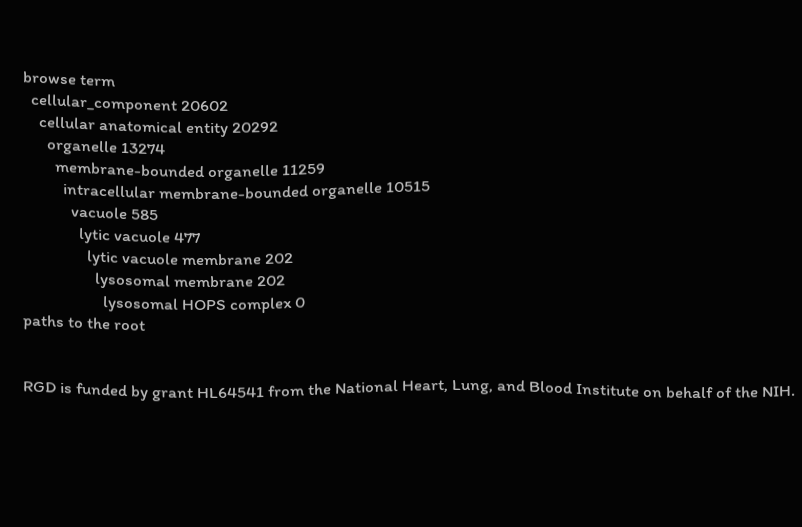browse term
  cellular_component 20602
    cellular anatomical entity 20292
      organelle 13274
        membrane-bounded organelle 11259
          intracellular membrane-bounded organelle 10515
            vacuole 585
              lytic vacuole 477
                lytic vacuole membrane 202
                  lysosomal membrane 202
                    lysosomal HOPS complex 0
paths to the root


RGD is funded by grant HL64541 from the National Heart, Lung, and Blood Institute on behalf of the NIH.